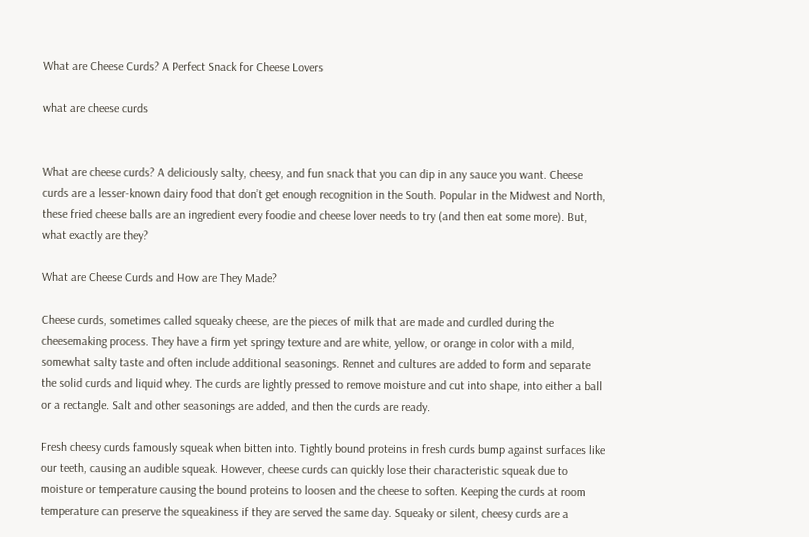What are Cheese Curds? A Perfect Snack for Cheese Lovers

what are cheese curds


What are cheese curds? A deliciously salty, cheesy, and fun snack that you can dip in any sauce you want. Cheese curds are a lesser-known dairy food that don’t get enough recognition in the South. Popular in the Midwest and North, these fried cheese balls are an ingredient every foodie and cheese lover needs to try (and then eat some more). But, what exactly are they?

What are Cheese Curds and How are They Made?

Cheese curds, sometimes called squeaky cheese, are the pieces of milk that are made and curdled during the cheesemaking process. They have a firm yet springy texture and are white, yellow, or orange in color with a mild, somewhat salty taste and often include additional seasonings. Rennet and cultures are added to form and separate the solid curds and liquid whey. The curds are lightly pressed to remove moisture and cut into shape, into either a ball or a rectangle. Salt and other seasonings are added, and then the curds are ready.

Fresh cheesy curds famously squeak when bitten into. Tightly bound proteins in fresh curds bump against surfaces like our teeth, causing an audible squeak. However, cheese curds can quickly lose their characteristic squeak due to moisture or temperature causing the bound proteins to loosen and the cheese to soften. Keeping the curds at room temperature can preserve the squeakiness if they are served the same day. Squeaky or silent, cheesy curds are a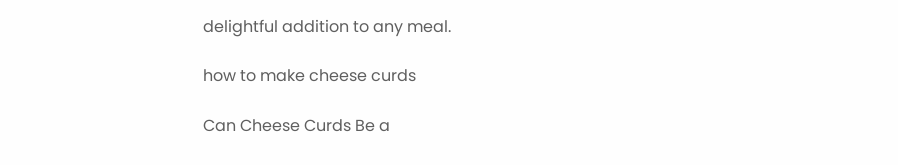delightful addition to any meal.

how to make cheese curds

Can Cheese Curds Be a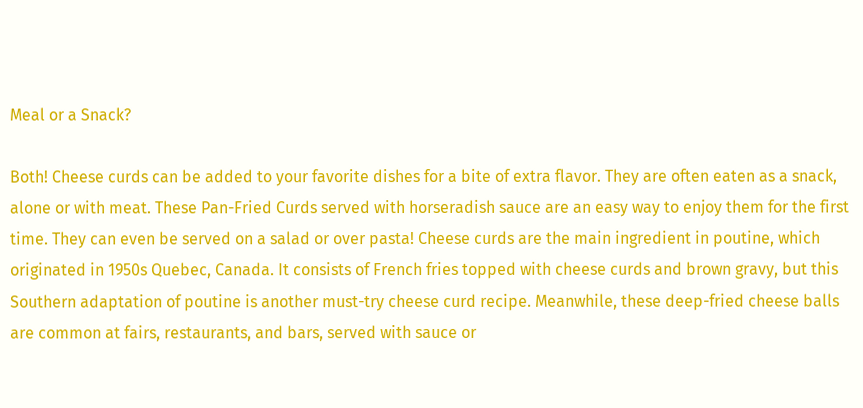Meal or a Snack?

Both! Cheese curds can be added to your favorite dishes for a bite of extra flavor. They are often eaten as a snack, alone or with meat. These Pan-Fried Curds served with horseradish sauce are an easy way to enjoy them for the first time. They can even be served on a salad or over pasta! Cheese curds are the main ingredient in poutine, which originated in 1950s Quebec, Canada. It consists of French fries topped with cheese curds and brown gravy, but this Southern adaptation of poutine is another must-try cheese curd recipe. Meanwhile, these deep-fried cheese balls are common at fairs, restaurants, and bars, served with sauce or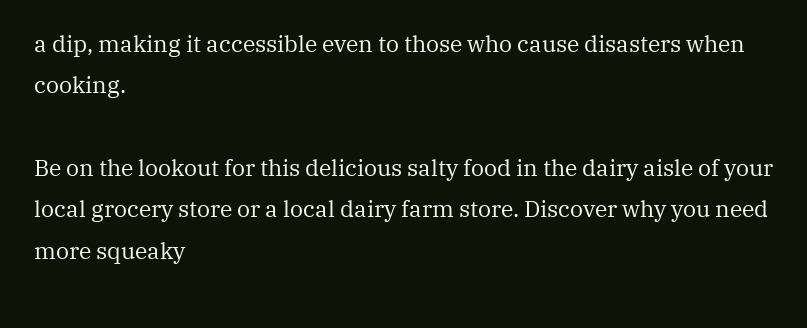a dip, making it accessible even to those who cause disasters when cooking.

Be on the lookout for this delicious salty food in the dairy aisle of your local grocery store or a local dairy farm store. Discover why you need more squeaky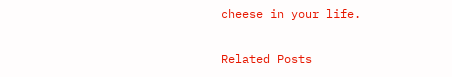cheese in your life.

Related Posts